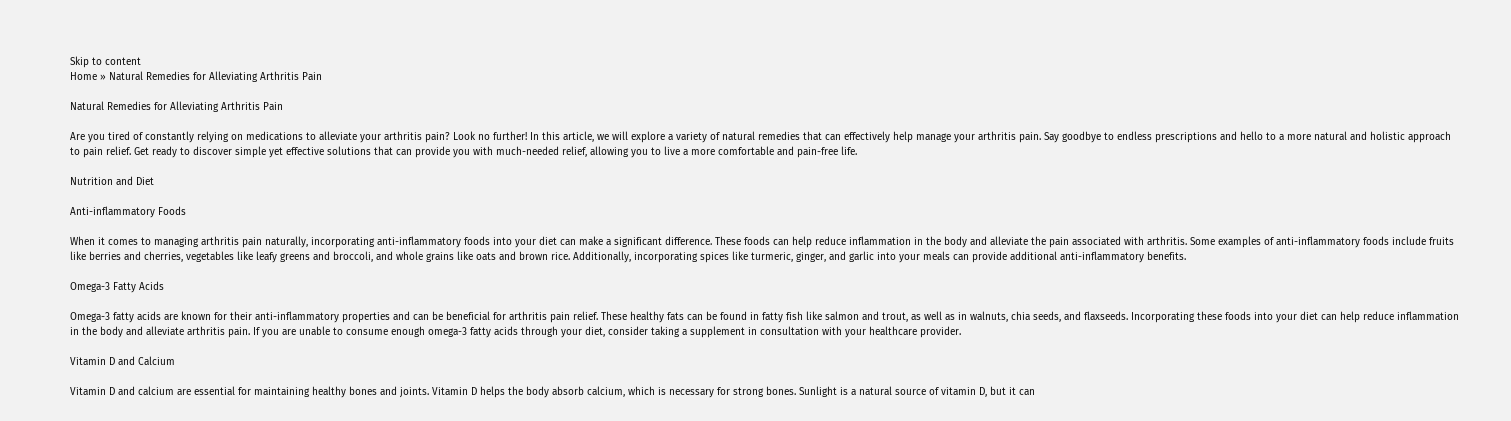Skip to content
Home » Natural Remedies for Alleviating Arthritis Pain

Natural Remedies for Alleviating Arthritis Pain

Are you tired of constantly relying on medications to alleviate your arthritis pain? Look no further! In this article, we will explore a variety of natural remedies that can effectively help manage your arthritis pain. Say goodbye to endless prescriptions and hello to a more natural and holistic approach to pain relief. Get ready to discover simple yet effective solutions that can provide you with much-needed relief, allowing you to live a more comfortable and pain-free life.

Nutrition and Diet

Anti-inflammatory Foods

When it comes to managing arthritis pain naturally, incorporating anti-inflammatory foods into your diet can make a significant difference. These foods can help reduce inflammation in the body and alleviate the pain associated with arthritis. Some examples of anti-inflammatory foods include fruits like berries and cherries, vegetables like leafy greens and broccoli, and whole grains like oats and brown rice. Additionally, incorporating spices like turmeric, ginger, and garlic into your meals can provide additional anti-inflammatory benefits.

Omega-3 Fatty Acids

Omega-3 fatty acids are known for their anti-inflammatory properties and can be beneficial for arthritis pain relief. These healthy fats can be found in fatty fish like salmon and trout, as well as in walnuts, chia seeds, and flaxseeds. Incorporating these foods into your diet can help reduce inflammation in the body and alleviate arthritis pain. If you are unable to consume enough omega-3 fatty acids through your diet, consider taking a supplement in consultation with your healthcare provider.

Vitamin D and Calcium

Vitamin D and calcium are essential for maintaining healthy bones and joints. Vitamin D helps the body absorb calcium, which is necessary for strong bones. Sunlight is a natural source of vitamin D, but it can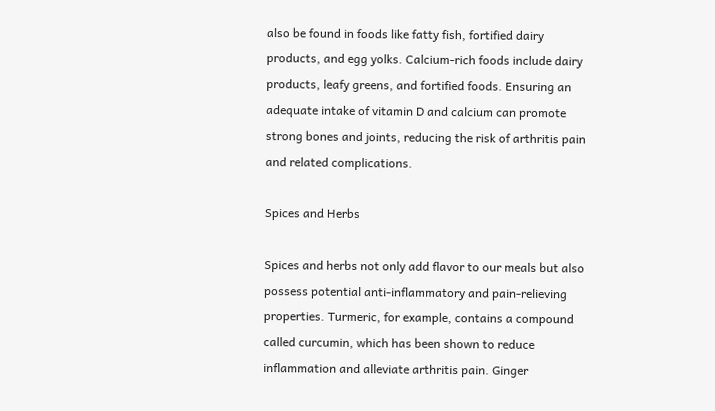also be found in foods like fatty fish, fortified dairy products, and egg yolks. Calcium-rich foods include dairy products, leafy greens, and fortified foods. Ensuring an adequate intake of vitamin D and calcium can promote strong bones and joints, reducing the risk of arthritis pain and related complications.

Spices and Herbs

Spices and herbs not only add flavor to our meals but also possess potential anti-inflammatory and pain-relieving properties. Turmeric, for example, contains a compound called curcumin, which has been shown to reduce inflammation and alleviate arthritis pain. Ginger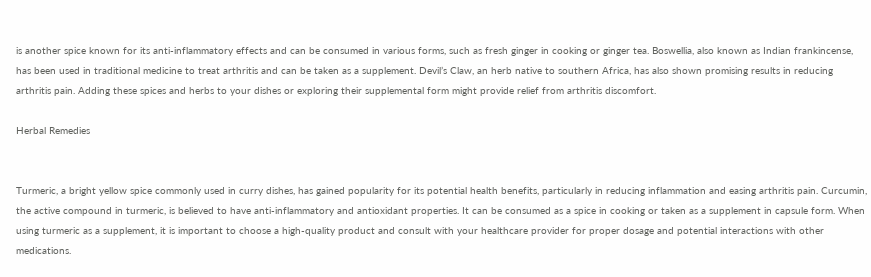is another spice known for its anti-inflammatory effects and can be consumed in various forms, such as fresh ginger in cooking or ginger tea. Boswellia, also known as Indian frankincense, has been used in traditional medicine to treat arthritis and can be taken as a supplement. Devil’s Claw, an herb native to southern Africa, has also shown promising results in reducing arthritis pain. Adding these spices and herbs to your dishes or exploring their supplemental form might provide relief from arthritis discomfort.

Herbal Remedies


Turmeric, a bright yellow spice commonly used in curry dishes, has gained popularity for its potential health benefits, particularly in reducing inflammation and easing arthritis pain. Curcumin, the active compound in turmeric, is believed to have anti-inflammatory and antioxidant properties. It can be consumed as a spice in cooking or taken as a supplement in capsule form. When using turmeric as a supplement, it is important to choose a high-quality product and consult with your healthcare provider for proper dosage and potential interactions with other medications.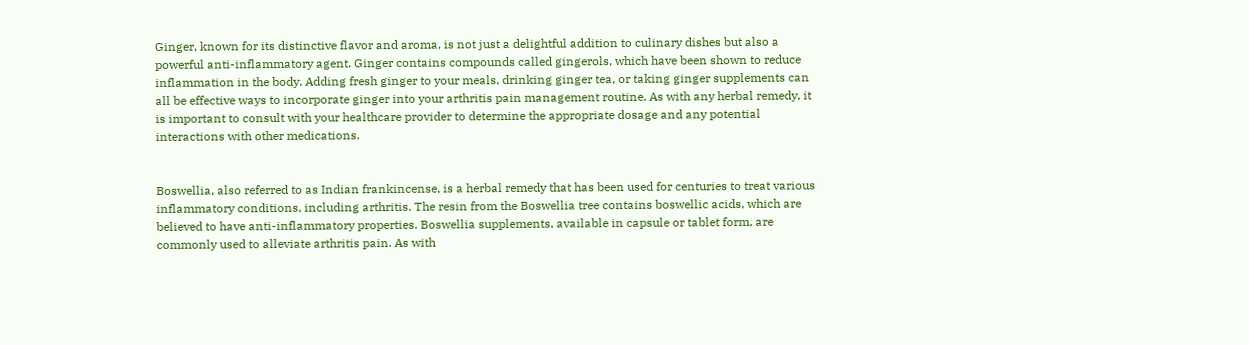Ginger, known for its distinctive flavor and aroma, is not just a delightful addition to culinary dishes but also a powerful anti-inflammatory agent. Ginger contains compounds called gingerols, which have been shown to reduce inflammation in the body. Adding fresh ginger to your meals, drinking ginger tea, or taking ginger supplements can all be effective ways to incorporate ginger into your arthritis pain management routine. As with any herbal remedy, it is important to consult with your healthcare provider to determine the appropriate dosage and any potential interactions with other medications.


Boswellia, also referred to as Indian frankincense, is a herbal remedy that has been used for centuries to treat various inflammatory conditions, including arthritis. The resin from the Boswellia tree contains boswellic acids, which are believed to have anti-inflammatory properties. Boswellia supplements, available in capsule or tablet form, are commonly used to alleviate arthritis pain. As with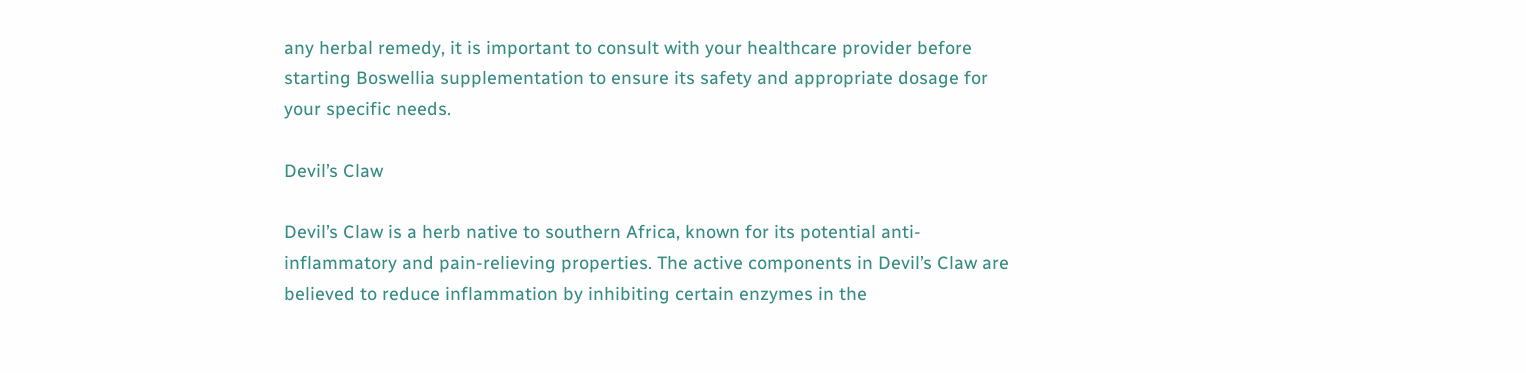any herbal remedy, it is important to consult with your healthcare provider before starting Boswellia supplementation to ensure its safety and appropriate dosage for your specific needs.

Devil’s Claw

Devil’s Claw is a herb native to southern Africa, known for its potential anti-inflammatory and pain-relieving properties. The active components in Devil’s Claw are believed to reduce inflammation by inhibiting certain enzymes in the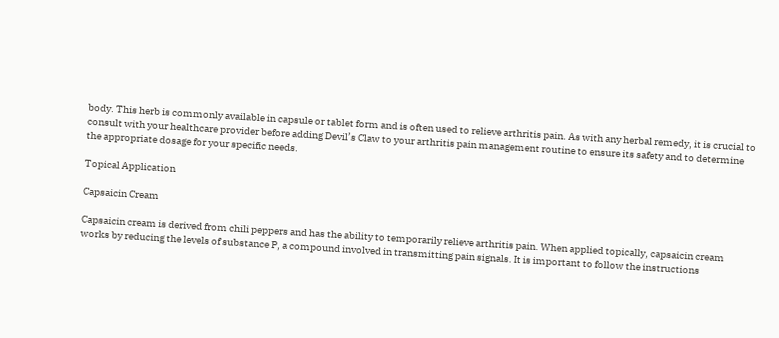body. This herb is commonly available in capsule or tablet form and is often used to relieve arthritis pain. As with any herbal remedy, it is crucial to consult with your healthcare provider before adding Devil’s Claw to your arthritis pain management routine to ensure its safety and to determine the appropriate dosage for your specific needs.

Topical Application

Capsaicin Cream

Capsaicin cream is derived from chili peppers and has the ability to temporarily relieve arthritis pain. When applied topically, capsaicin cream works by reducing the levels of substance P, a compound involved in transmitting pain signals. It is important to follow the instructions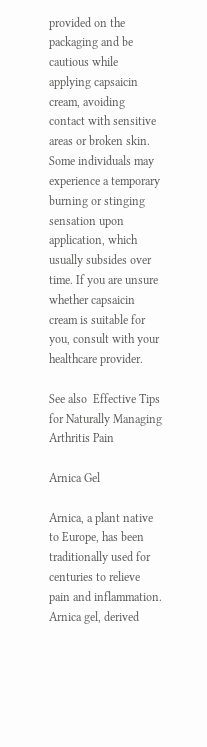provided on the packaging and be cautious while applying capsaicin cream, avoiding contact with sensitive areas or broken skin. Some individuals may experience a temporary burning or stinging sensation upon application, which usually subsides over time. If you are unsure whether capsaicin cream is suitable for you, consult with your healthcare provider.

See also  Effective Tips for Naturally Managing Arthritis Pain

Arnica Gel

Arnica, a plant native to Europe, has been traditionally used for centuries to relieve pain and inflammation. Arnica gel, derived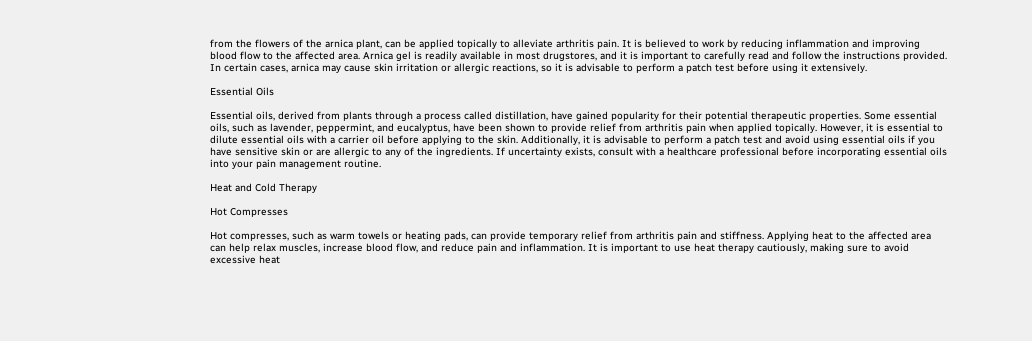from the flowers of the arnica plant, can be applied topically to alleviate arthritis pain. It is believed to work by reducing inflammation and improving blood flow to the affected area. Arnica gel is readily available in most drugstores, and it is important to carefully read and follow the instructions provided. In certain cases, arnica may cause skin irritation or allergic reactions, so it is advisable to perform a patch test before using it extensively.

Essential Oils

Essential oils, derived from plants through a process called distillation, have gained popularity for their potential therapeutic properties. Some essential oils, such as lavender, peppermint, and eucalyptus, have been shown to provide relief from arthritis pain when applied topically. However, it is essential to dilute essential oils with a carrier oil before applying to the skin. Additionally, it is advisable to perform a patch test and avoid using essential oils if you have sensitive skin or are allergic to any of the ingredients. If uncertainty exists, consult with a healthcare professional before incorporating essential oils into your pain management routine.

Heat and Cold Therapy

Hot Compresses

Hot compresses, such as warm towels or heating pads, can provide temporary relief from arthritis pain and stiffness. Applying heat to the affected area can help relax muscles, increase blood flow, and reduce pain and inflammation. It is important to use heat therapy cautiously, making sure to avoid excessive heat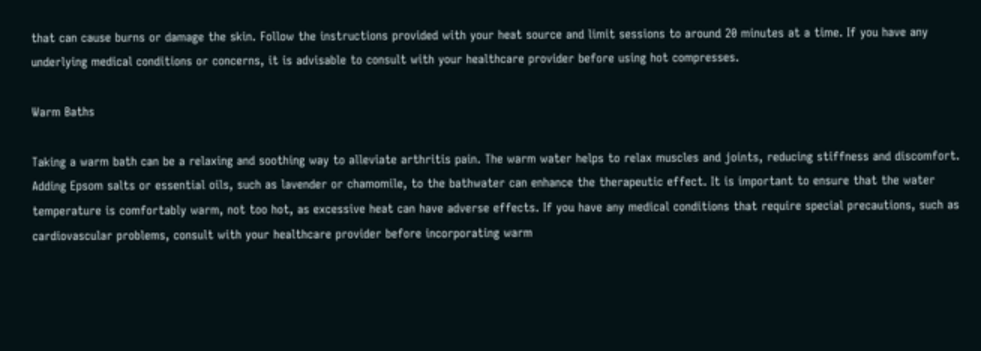that can cause burns or damage the skin. Follow the instructions provided with your heat source and limit sessions to around 20 minutes at a time. If you have any underlying medical conditions or concerns, it is advisable to consult with your healthcare provider before using hot compresses.

Warm Baths

Taking a warm bath can be a relaxing and soothing way to alleviate arthritis pain. The warm water helps to relax muscles and joints, reducing stiffness and discomfort. Adding Epsom salts or essential oils, such as lavender or chamomile, to the bathwater can enhance the therapeutic effect. It is important to ensure that the water temperature is comfortably warm, not too hot, as excessive heat can have adverse effects. If you have any medical conditions that require special precautions, such as cardiovascular problems, consult with your healthcare provider before incorporating warm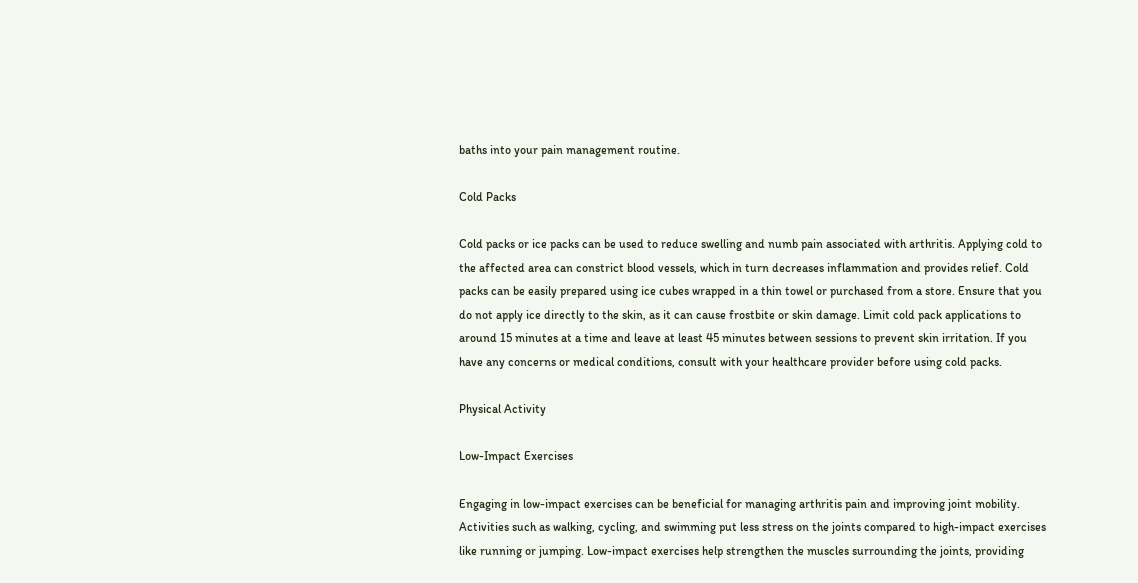baths into your pain management routine.

Cold Packs

Cold packs or ice packs can be used to reduce swelling and numb pain associated with arthritis. Applying cold to the affected area can constrict blood vessels, which in turn decreases inflammation and provides relief. Cold packs can be easily prepared using ice cubes wrapped in a thin towel or purchased from a store. Ensure that you do not apply ice directly to the skin, as it can cause frostbite or skin damage. Limit cold pack applications to around 15 minutes at a time and leave at least 45 minutes between sessions to prevent skin irritation. If you have any concerns or medical conditions, consult with your healthcare provider before using cold packs.

Physical Activity

Low-Impact Exercises

Engaging in low-impact exercises can be beneficial for managing arthritis pain and improving joint mobility. Activities such as walking, cycling, and swimming put less stress on the joints compared to high-impact exercises like running or jumping. Low-impact exercises help strengthen the muscles surrounding the joints, providing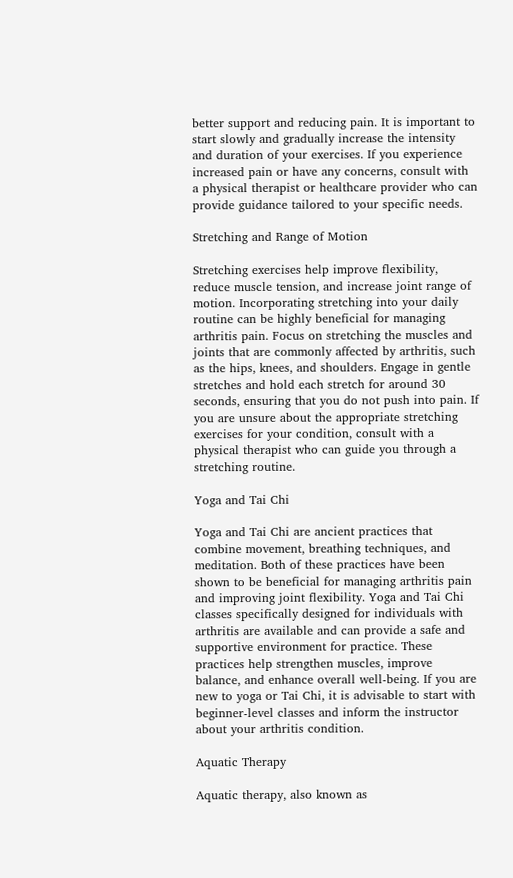better support and reducing pain. It is important to start slowly and gradually increase the intensity and duration of your exercises. If you experience increased pain or have any concerns, consult with a physical therapist or healthcare provider who can provide guidance tailored to your specific needs.

Stretching and Range of Motion

Stretching exercises help improve flexibility, reduce muscle tension, and increase joint range of motion. Incorporating stretching into your daily routine can be highly beneficial for managing arthritis pain. Focus on stretching the muscles and joints that are commonly affected by arthritis, such as the hips, knees, and shoulders. Engage in gentle stretches and hold each stretch for around 30 seconds, ensuring that you do not push into pain. If you are unsure about the appropriate stretching exercises for your condition, consult with a physical therapist who can guide you through a stretching routine.

Yoga and Tai Chi

Yoga and Tai Chi are ancient practices that combine movement, breathing techniques, and meditation. Both of these practices have been shown to be beneficial for managing arthritis pain and improving joint flexibility. Yoga and Tai Chi classes specifically designed for individuals with arthritis are available and can provide a safe and supportive environment for practice. These practices help strengthen muscles, improve balance, and enhance overall well-being. If you are new to yoga or Tai Chi, it is advisable to start with beginner-level classes and inform the instructor about your arthritis condition.

Aquatic Therapy

Aquatic therapy, also known as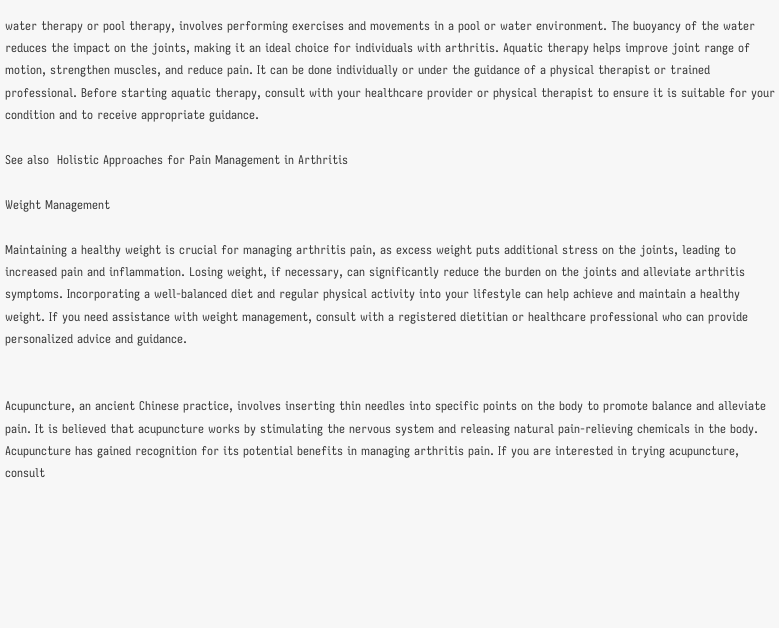water therapy or pool therapy, involves performing exercises and movements in a pool or water environment. The buoyancy of the water reduces the impact on the joints, making it an ideal choice for individuals with arthritis. Aquatic therapy helps improve joint range of motion, strengthen muscles, and reduce pain. It can be done individually or under the guidance of a physical therapist or trained professional. Before starting aquatic therapy, consult with your healthcare provider or physical therapist to ensure it is suitable for your condition and to receive appropriate guidance.

See also  Holistic Approaches for Pain Management in Arthritis

Weight Management

Maintaining a healthy weight is crucial for managing arthritis pain, as excess weight puts additional stress on the joints, leading to increased pain and inflammation. Losing weight, if necessary, can significantly reduce the burden on the joints and alleviate arthritis symptoms. Incorporating a well-balanced diet and regular physical activity into your lifestyle can help achieve and maintain a healthy weight. If you need assistance with weight management, consult with a registered dietitian or healthcare professional who can provide personalized advice and guidance.


Acupuncture, an ancient Chinese practice, involves inserting thin needles into specific points on the body to promote balance and alleviate pain. It is believed that acupuncture works by stimulating the nervous system and releasing natural pain-relieving chemicals in the body. Acupuncture has gained recognition for its potential benefits in managing arthritis pain. If you are interested in trying acupuncture, consult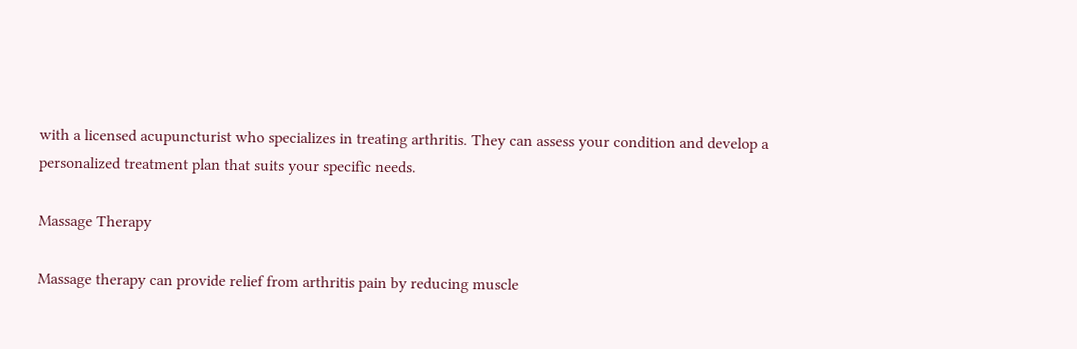with a licensed acupuncturist who specializes in treating arthritis. They can assess your condition and develop a personalized treatment plan that suits your specific needs.

Massage Therapy

Massage therapy can provide relief from arthritis pain by reducing muscle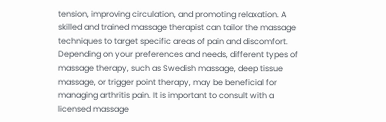tension, improving circulation, and promoting relaxation. A skilled and trained massage therapist can tailor the massage techniques to target specific areas of pain and discomfort. Depending on your preferences and needs, different types of massage therapy, such as Swedish massage, deep tissue massage, or trigger point therapy, may be beneficial for managing arthritis pain. It is important to consult with a licensed massage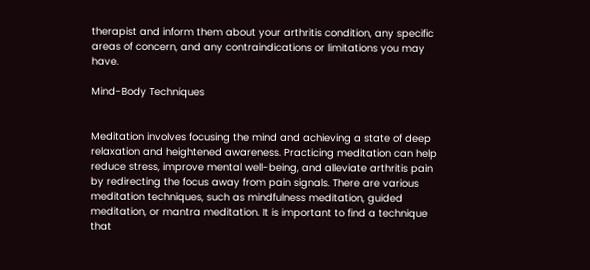therapist and inform them about your arthritis condition, any specific areas of concern, and any contraindications or limitations you may have.

Mind-Body Techniques


Meditation involves focusing the mind and achieving a state of deep relaxation and heightened awareness. Practicing meditation can help reduce stress, improve mental well-being, and alleviate arthritis pain by redirecting the focus away from pain signals. There are various meditation techniques, such as mindfulness meditation, guided meditation, or mantra meditation. It is important to find a technique that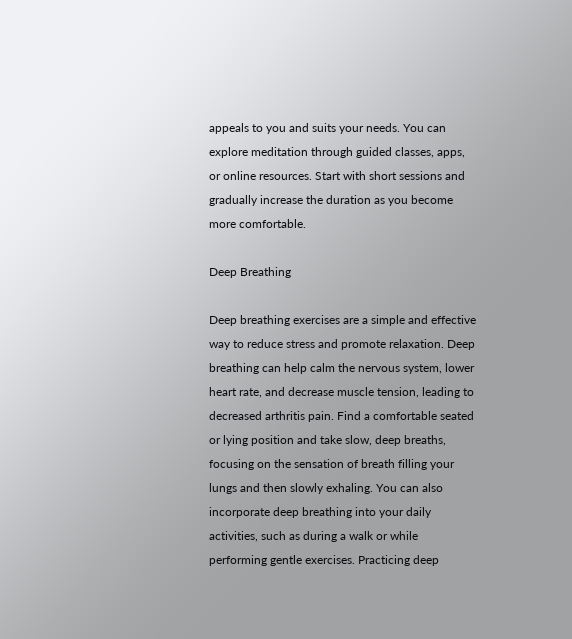appeals to you and suits your needs. You can explore meditation through guided classes, apps, or online resources. Start with short sessions and gradually increase the duration as you become more comfortable.

Deep Breathing

Deep breathing exercises are a simple and effective way to reduce stress and promote relaxation. Deep breathing can help calm the nervous system, lower heart rate, and decrease muscle tension, leading to decreased arthritis pain. Find a comfortable seated or lying position and take slow, deep breaths, focusing on the sensation of breath filling your lungs and then slowly exhaling. You can also incorporate deep breathing into your daily activities, such as during a walk or while performing gentle exercises. Practicing deep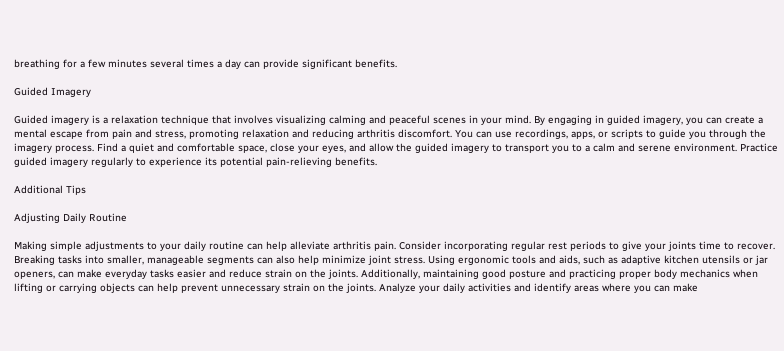breathing for a few minutes several times a day can provide significant benefits.

Guided Imagery

Guided imagery is a relaxation technique that involves visualizing calming and peaceful scenes in your mind. By engaging in guided imagery, you can create a mental escape from pain and stress, promoting relaxation and reducing arthritis discomfort. You can use recordings, apps, or scripts to guide you through the imagery process. Find a quiet and comfortable space, close your eyes, and allow the guided imagery to transport you to a calm and serene environment. Practice guided imagery regularly to experience its potential pain-relieving benefits.

Additional Tips

Adjusting Daily Routine

Making simple adjustments to your daily routine can help alleviate arthritis pain. Consider incorporating regular rest periods to give your joints time to recover. Breaking tasks into smaller, manageable segments can also help minimize joint stress. Using ergonomic tools and aids, such as adaptive kitchen utensils or jar openers, can make everyday tasks easier and reduce strain on the joints. Additionally, maintaining good posture and practicing proper body mechanics when lifting or carrying objects can help prevent unnecessary strain on the joints. Analyze your daily activities and identify areas where you can make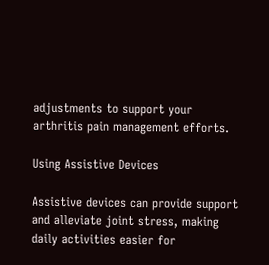adjustments to support your arthritis pain management efforts.

Using Assistive Devices

Assistive devices can provide support and alleviate joint stress, making daily activities easier for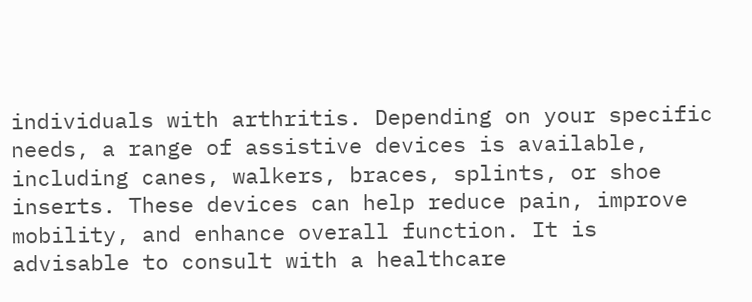individuals with arthritis. Depending on your specific needs, a range of assistive devices is available, including canes, walkers, braces, splints, or shoe inserts. These devices can help reduce pain, improve mobility, and enhance overall function. It is advisable to consult with a healthcare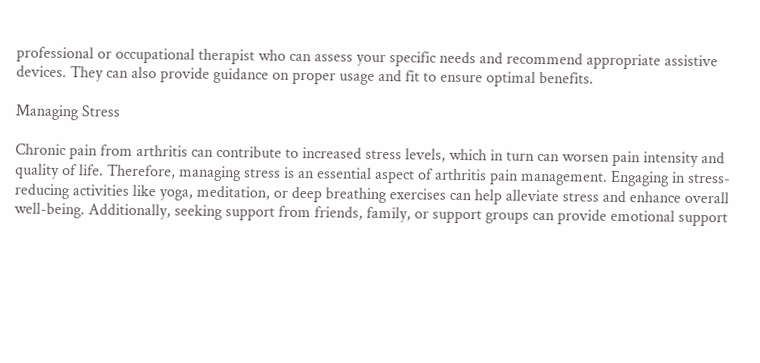professional or occupational therapist who can assess your specific needs and recommend appropriate assistive devices. They can also provide guidance on proper usage and fit to ensure optimal benefits.

Managing Stress

Chronic pain from arthritis can contribute to increased stress levels, which in turn can worsen pain intensity and quality of life. Therefore, managing stress is an essential aspect of arthritis pain management. Engaging in stress-reducing activities like yoga, meditation, or deep breathing exercises can help alleviate stress and enhance overall well-being. Additionally, seeking support from friends, family, or support groups can provide emotional support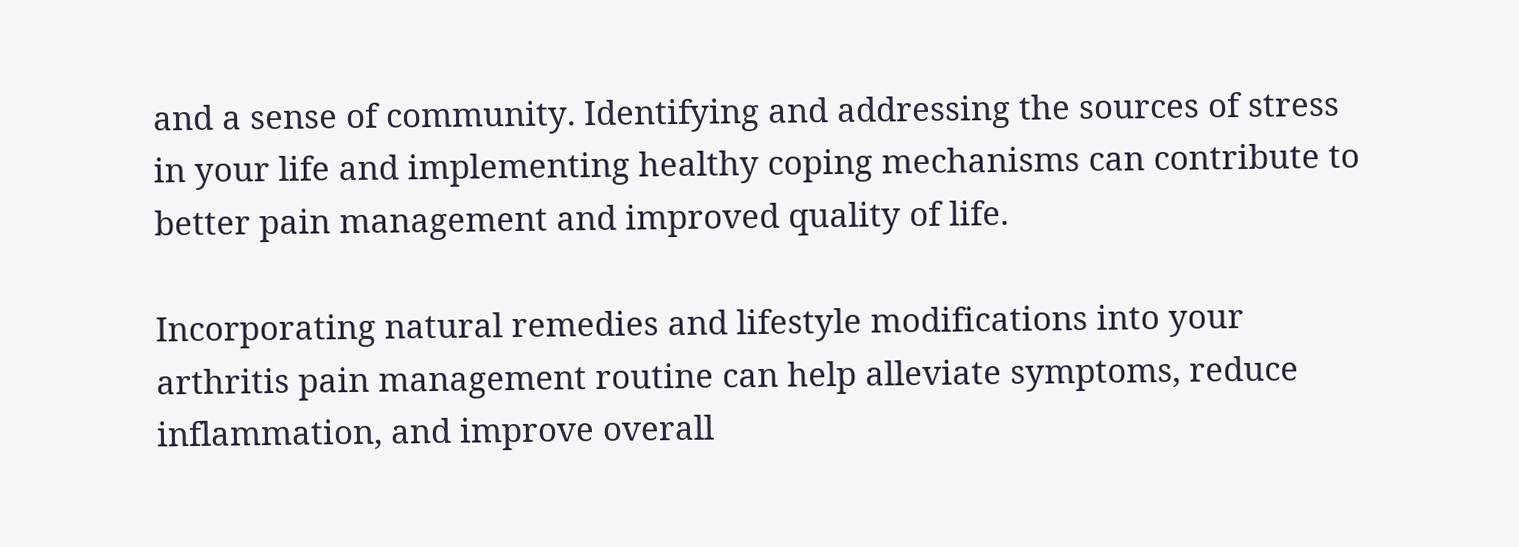and a sense of community. Identifying and addressing the sources of stress in your life and implementing healthy coping mechanisms can contribute to better pain management and improved quality of life.

Incorporating natural remedies and lifestyle modifications into your arthritis pain management routine can help alleviate symptoms, reduce inflammation, and improve overall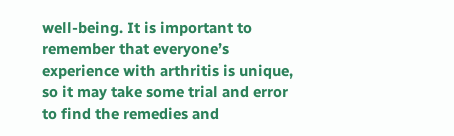well-being. It is important to remember that everyone’s experience with arthritis is unique, so it may take some trial and error to find the remedies and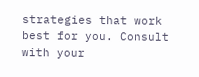strategies that work best for you. Consult with your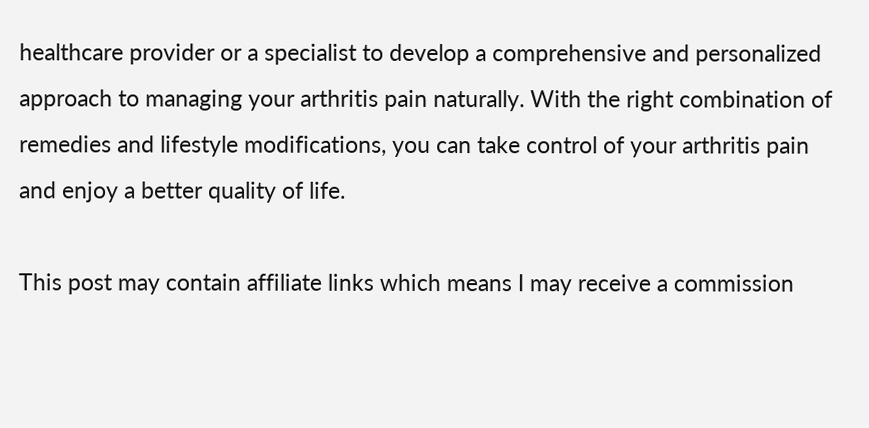healthcare provider or a specialist to develop a comprehensive and personalized approach to managing your arthritis pain naturally. With the right combination of remedies and lifestyle modifications, you can take control of your arthritis pain and enjoy a better quality of life.

This post may contain affiliate links which means I may receive a commission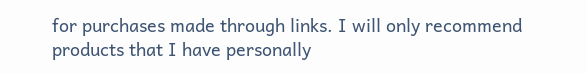for purchases made through links. I will only recommend products that I have personally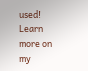used! Learn more on my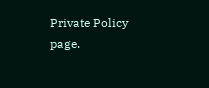Private Policy page.